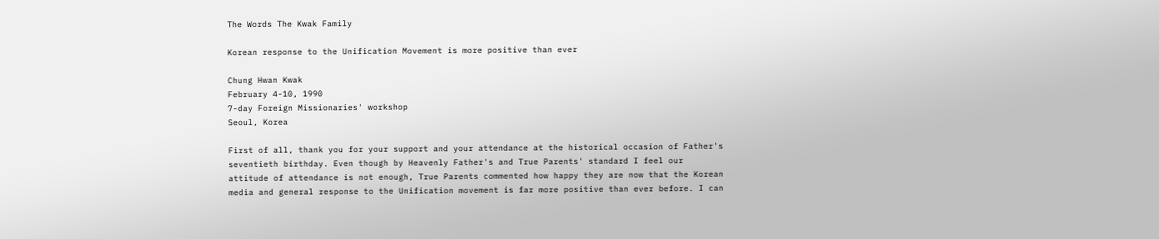The Words The Kwak Family

Korean response to the Unification Movement is more positive than ever

Chung Hwan Kwak
February 4-10, 1990
7-day Foreign Missionaries' workshop
Seoul, Korea

First of all, thank you for your support and your attendance at the historical occasion of Father's seventieth birthday. Even though by Heavenly Father's and True Parents' standard I feel our attitude of attendance is not enough, True Parents commented how happy they are now that the Korean media and general response to the Unification movement is far more positive than ever before. I can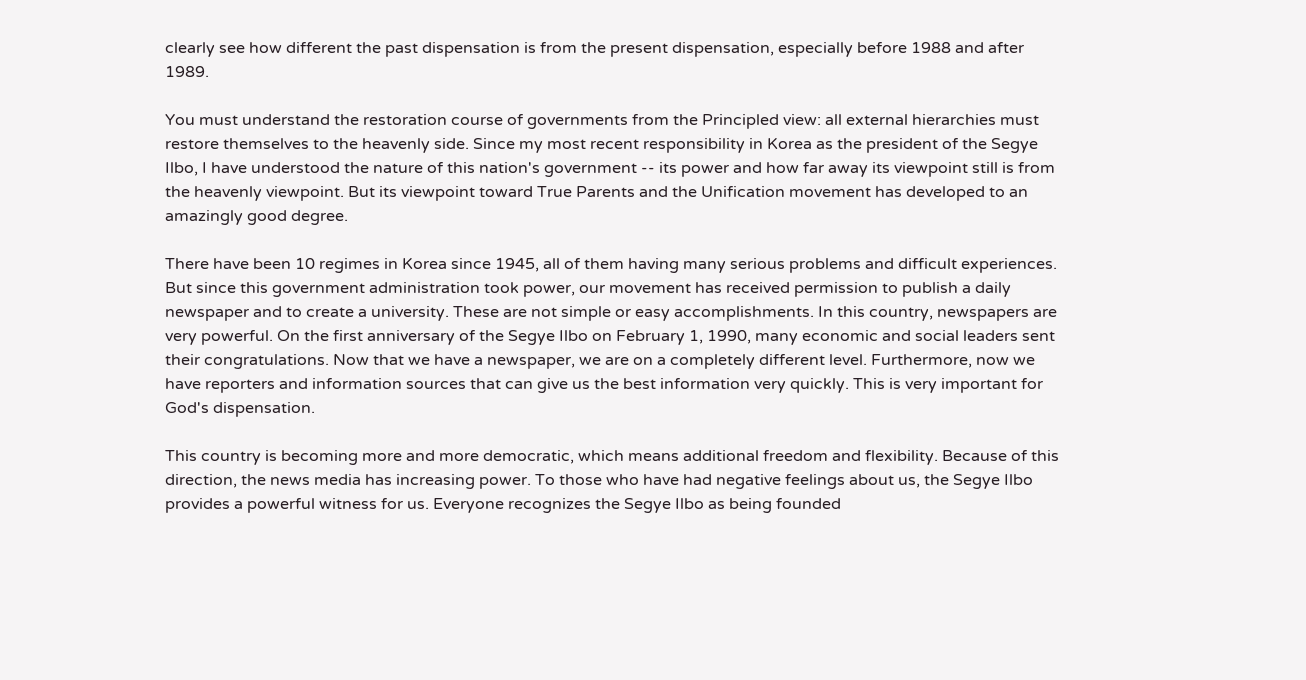clearly see how different the past dispensation is from the present dispensation, especially before 1988 and after 1989.

You must understand the restoration course of governments from the Principled view: all external hierarchies must restore themselves to the heavenly side. Since my most recent responsibility in Korea as the president of the Segye Ilbo, I have understood the nature of this nation's government -- its power and how far away its viewpoint still is from the heavenly viewpoint. But its viewpoint toward True Parents and the Unification movement has developed to an amazingly good degree.

There have been 10 regimes in Korea since 1945, all of them having many serious problems and difficult experiences. But since this government administration took power, our movement has received permission to publish a daily newspaper and to create a university. These are not simple or easy accomplishments. In this country, newspapers are very powerful. On the first anniversary of the Segye Ilbo on February 1, 1990, many economic and social leaders sent their congratulations. Now that we have a newspaper, we are on a completely different level. Furthermore, now we have reporters and information sources that can give us the best information very quickly. This is very important for God's dispensation.

This country is becoming more and more democratic, which means additional freedom and flexibility. Because of this direction, the news media has increasing power. To those who have had negative feelings about us, the Segye Ilbo provides a powerful witness for us. Everyone recognizes the Segye Ilbo as being founded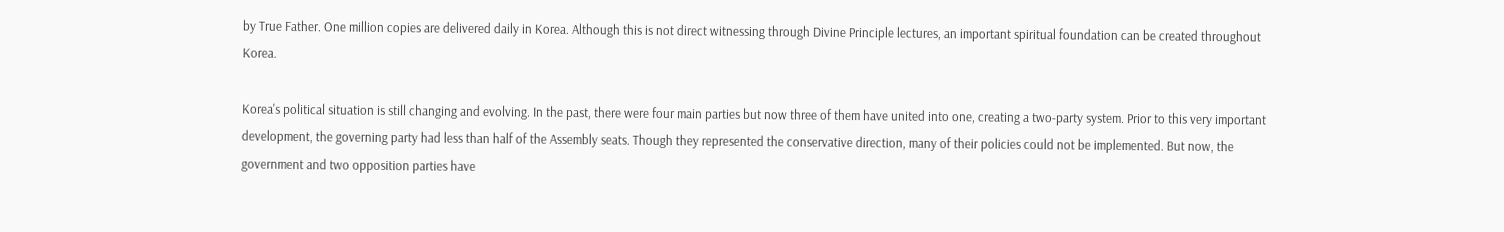by True Father. One million copies are delivered daily in Korea. Although this is not direct witnessing through Divine Principle lectures, an important spiritual foundation can be created throughout Korea.

Korea's political situation is still changing and evolving. In the past, there were four main parties but now three of them have united into one, creating a two-party system. Prior to this very important development, the governing party had less than half of the Assembly seats. Though they represented the conservative direction, many of their policies could not be implemented. But now, the government and two opposition parties have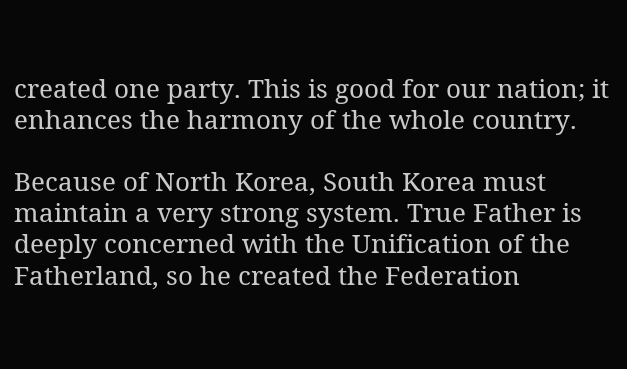created one party. This is good for our nation; it enhances the harmony of the whole country.

Because of North Korea, South Korea must maintain a very strong system. True Father is deeply concerned with the Unification of the Fatherland, so he created the Federation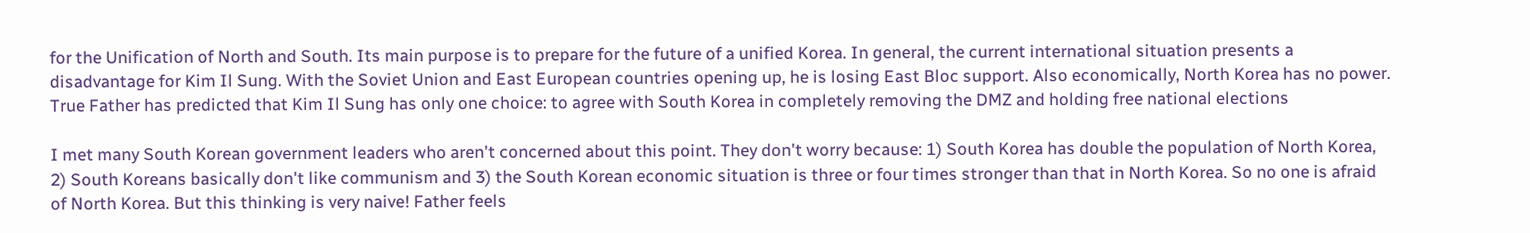for the Unification of North and South. Its main purpose is to prepare for the future of a unified Korea. In general, the current international situation presents a disadvantage for Kim Il Sung. With the Soviet Union and East European countries opening up, he is losing East Bloc support. Also economically, North Korea has no power. True Father has predicted that Kim Il Sung has only one choice: to agree with South Korea in completely removing the DMZ and holding free national elections

I met many South Korean government leaders who aren't concerned about this point. They don't worry because: 1) South Korea has double the population of North Korea, 2) South Koreans basically don't like communism and 3) the South Korean economic situation is three or four times stronger than that in North Korea. So no one is afraid of North Korea. But this thinking is very naive! Father feels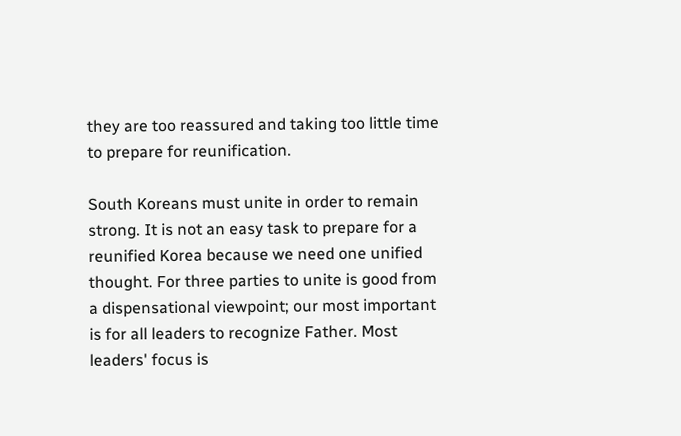they are too reassured and taking too little time to prepare for reunification.

South Koreans must unite in order to remain strong. It is not an easy task to prepare for a reunified Korea because we need one unified thought. For three parties to unite is good from a dispensational viewpoint; our most important is for all leaders to recognize Father. Most leaders' focus is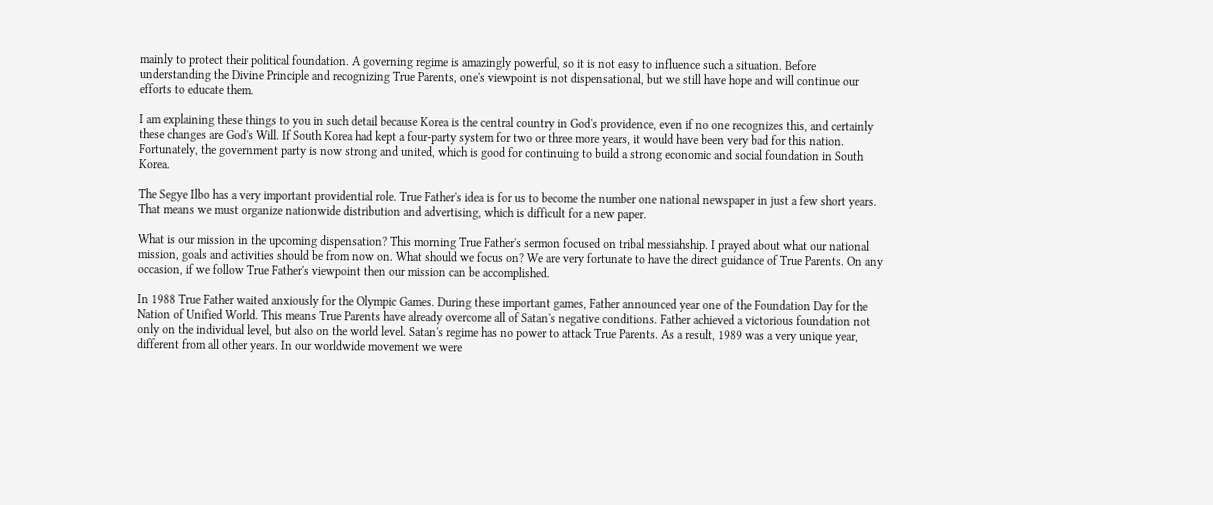mainly to protect their political foundation. A governing regime is amazingly powerful, so it is not easy to influence such a situation. Before understanding the Divine Principle and recognizing True Parents, one's viewpoint is not dispensational, but we still have hope and will continue our efforts to educate them.

I am explaining these things to you in such detail because Korea is the central country in God's providence, even if no one recognizes this, and certainly these changes are God's Will. If South Korea had kept a four-party system for two or three more years, it would have been very bad for this nation. Fortunately, the government party is now strong and united, which is good for continuing to build a strong economic and social foundation in South Korea.

The Segye Ilbo has a very important providential role. True Father's idea is for us to become the number one national newspaper in just a few short years. That means we must organize nationwide distribution and advertising, which is difficult for a new paper.

What is our mission in the upcoming dispensation? This morning True Father's sermon focused on tribal messiahship. I prayed about what our national mission, goals and activities should be from now on. What should we focus on? We are very fortunate to have the direct guidance of True Parents. On any occasion, if we follow True Father's viewpoint then our mission can be accomplished.

In 1988 True Father waited anxiously for the Olympic Games. During these important games, Father announced year one of the Foundation Day for the Nation of Unified World. This means True Parents have already overcome all of Satan's negative conditions. Father achieved a victorious foundation not only on the individual level, but also on the world level. Satan's regime has no power to attack True Parents. As a result, 1989 was a very unique year, different from all other years. In our worldwide movement we were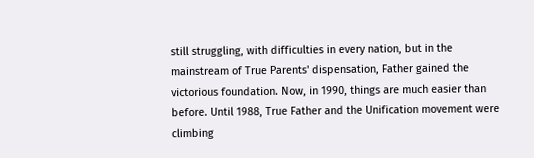still struggling, with difficulties in every nation, but in the mainstream of True Parents' dispensation, Father gained the victorious foundation. Now, in 1990, things are much easier than before. Until 1988, True Father and the Unification movement were climbing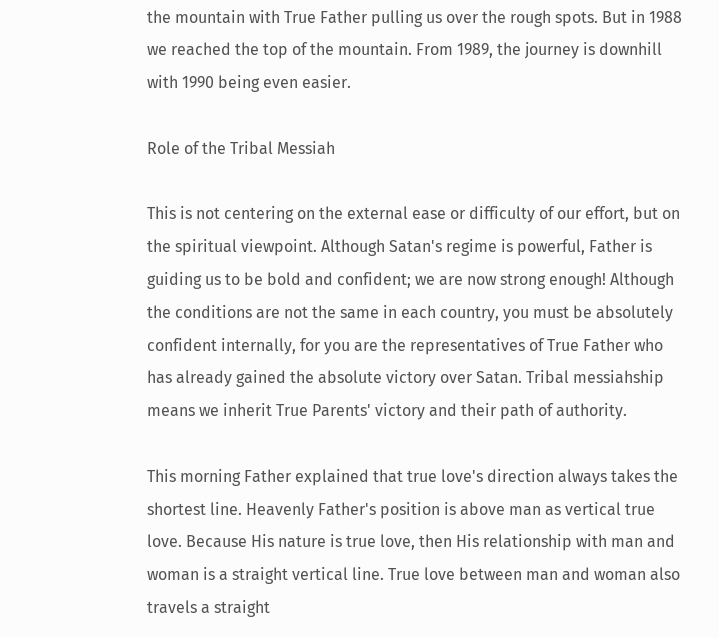the mountain with True Father pulling us over the rough spots. But in 1988 we reached the top of the mountain. From 1989, the journey is downhill with 1990 being even easier.

Role of the Tribal Messiah

This is not centering on the external ease or difficulty of our effort, but on the spiritual viewpoint. Although Satan's regime is powerful, Father is guiding us to be bold and confident; we are now strong enough! Although the conditions are not the same in each country, you must be absolutely confident internally, for you are the representatives of True Father who has already gained the absolute victory over Satan. Tribal messiahship means we inherit True Parents' victory and their path of authority.

This morning Father explained that true love's direction always takes the shortest line. Heavenly Father's position is above man as vertical true love. Because His nature is true love, then His relationship with man and woman is a straight vertical line. True love between man and woman also travels a straight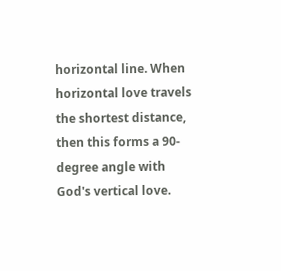horizontal line. When horizontal love travels the shortest distance, then this forms a 90-degree angle with God's vertical love.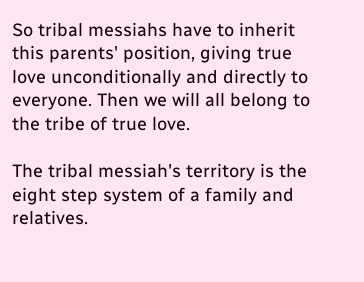So tribal messiahs have to inherit this parents' position, giving true love unconditionally and directly to everyone. Then we will all belong to the tribe of true love.

The tribal messiah's territory is the eight step system of a family and relatives.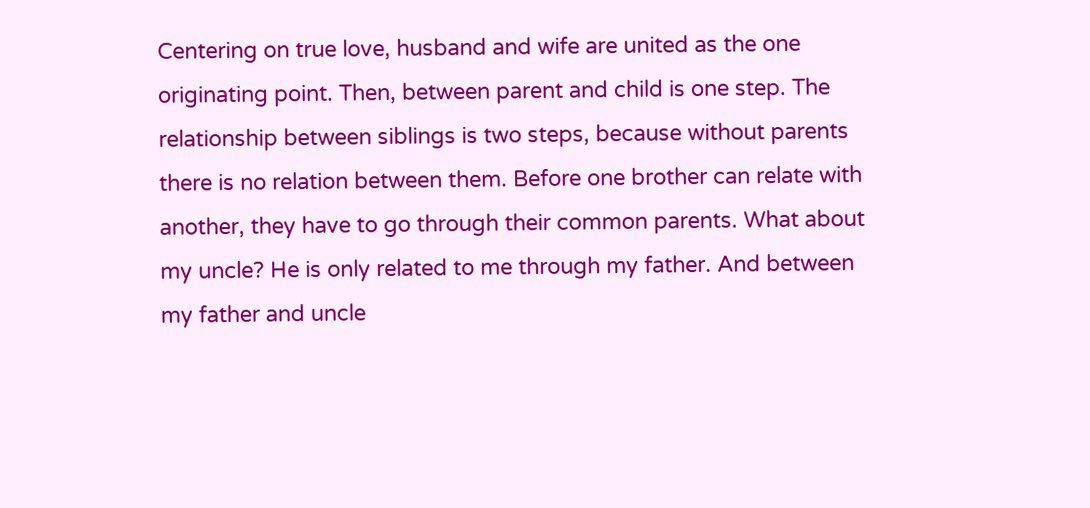Centering on true love, husband and wife are united as the one originating point. Then, between parent and child is one step. The relationship between siblings is two steps, because without parents there is no relation between them. Before one brother can relate with another, they have to go through their common parents. What about my uncle? He is only related to me through my father. And between my father and uncle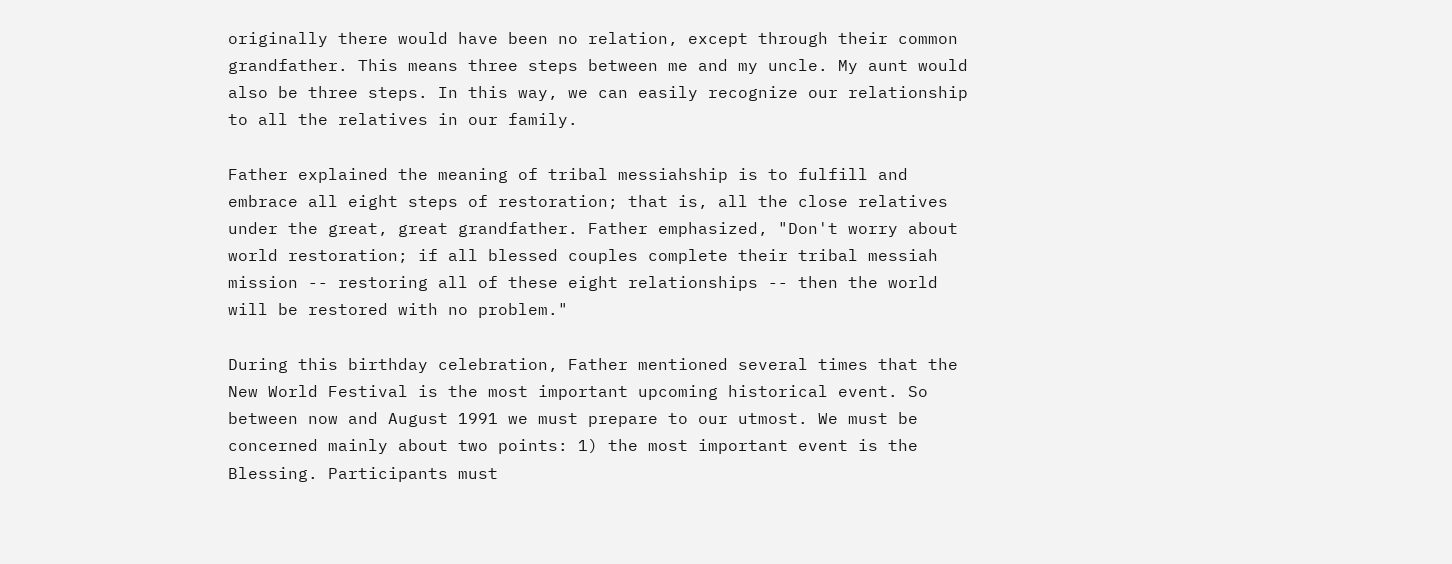originally there would have been no relation, except through their common grandfather. This means three steps between me and my uncle. My aunt would also be three steps. In this way, we can easily recognize our relationship to all the relatives in our family.

Father explained the meaning of tribal messiahship is to fulfill and embrace all eight steps of restoration; that is, all the close relatives under the great, great grandfather. Father emphasized, "Don't worry about world restoration; if all blessed couples complete their tribal messiah mission -- restoring all of these eight relationships -- then the world will be restored with no problem."

During this birthday celebration, Father mentioned several times that the New World Festival is the most important upcoming historical event. So between now and August 1991 we must prepare to our utmost. We must be concerned mainly about two points: 1) the most important event is the Blessing. Participants must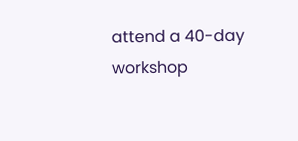attend a 40-day workshop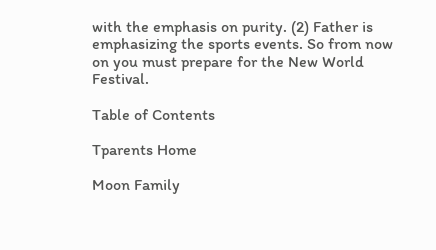with the emphasis on purity. (2) Father is emphasizing the sports events. So from now on you must prepare for the New World Festival.

Table of Contents

Tparents Home

Moon Family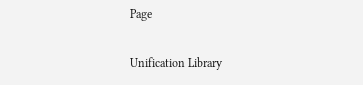Page

Unification Library